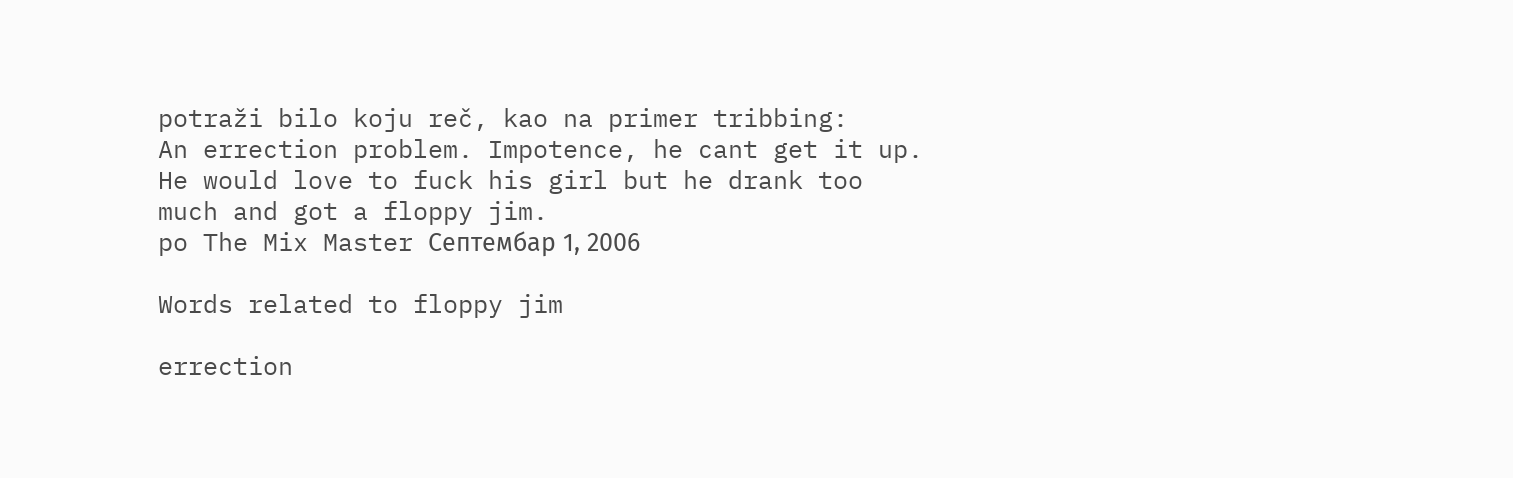potraži bilo koju reč, kao na primer tribbing:
An errection problem. Impotence, he cant get it up.
He would love to fuck his girl but he drank too much and got a floppy jim.
po The Mix Master Септембар 1, 2006

Words related to floppy jim

errection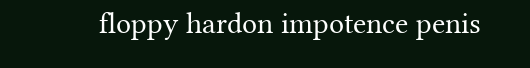floppy hardon impotence penis